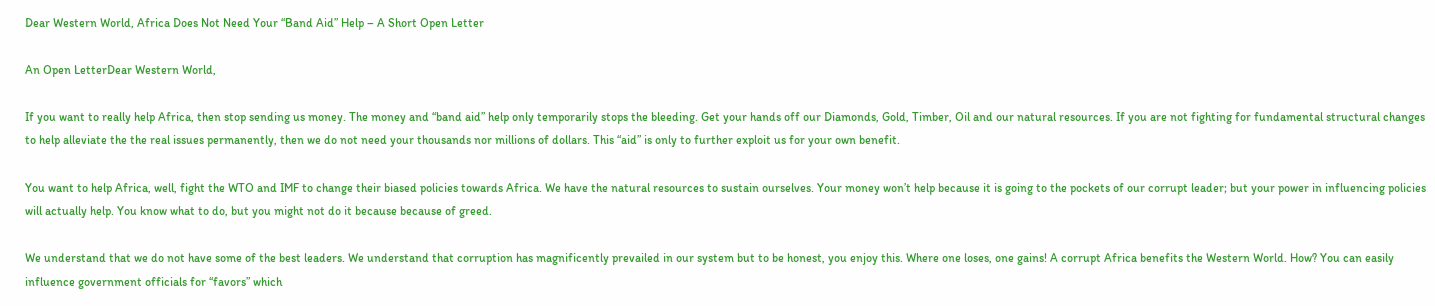Dear Western World, Africa Does Not Need Your “Band Aid” Help – A Short Open Letter

An Open LetterDear Western World,

If you want to really help Africa, then stop sending us money. The money and “band aid” help only temporarily stops the bleeding. Get your hands off our Diamonds, Gold, Timber, Oil and our natural resources. If you are not fighting for fundamental structural changes to help alleviate the the real issues permanently, then we do not need your thousands nor millions of dollars. This “aid” is only to further exploit us for your own benefit.

You want to help Africa, well, fight the WTO and IMF to change their biased policies towards Africa. We have the natural resources to sustain ourselves. Your money won’t help because it is going to the pockets of our corrupt leader; but your power in influencing policies will actually help. You know what to do, but you might not do it because because of greed.

We understand that we do not have some of the best leaders. We understand that corruption has magnificently prevailed in our system but to be honest, you enjoy this. Where one loses, one gains! A corrupt Africa benefits the Western World. How? You can easily influence government officials for “favors” which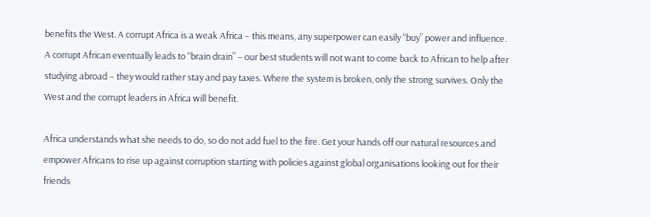benefits the West. A corrupt Africa is a weak Africa – this means, any superpower can easily “buy” power and influence. A corrupt African eventually leads to “brain drain” – our best students will not want to come back to African to help after studying abroad – they would rather stay and pay taxes. Where the system is broken, only the strong survives. Only the West and the corrupt leaders in Africa will benefit.

Africa understands what she needs to do, so do not add fuel to the fire. Get your hands off our natural resources and empower Africans to rise up against corruption starting with policies against global organisations looking out for their friends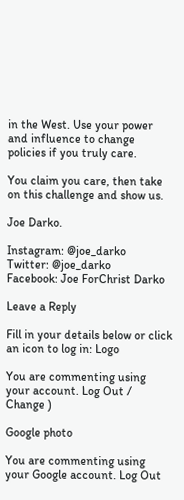in the West. Use your power and influence to change policies if you truly care.

You claim you care, then take on this challenge and show us.

Joe Darko.

Instagram: @joe_darko
Twitter: @joe_darko
Facebook: Joe ForChrist Darko

Leave a Reply

Fill in your details below or click an icon to log in: Logo

You are commenting using your account. Log Out /  Change )

Google photo

You are commenting using your Google account. Log Out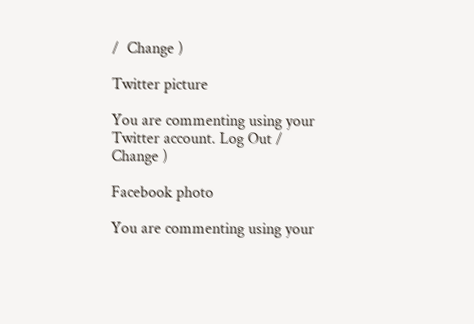/  Change )

Twitter picture

You are commenting using your Twitter account. Log Out /  Change )

Facebook photo

You are commenting using your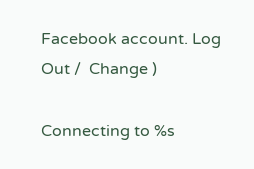Facebook account. Log Out /  Change )

Connecting to %s